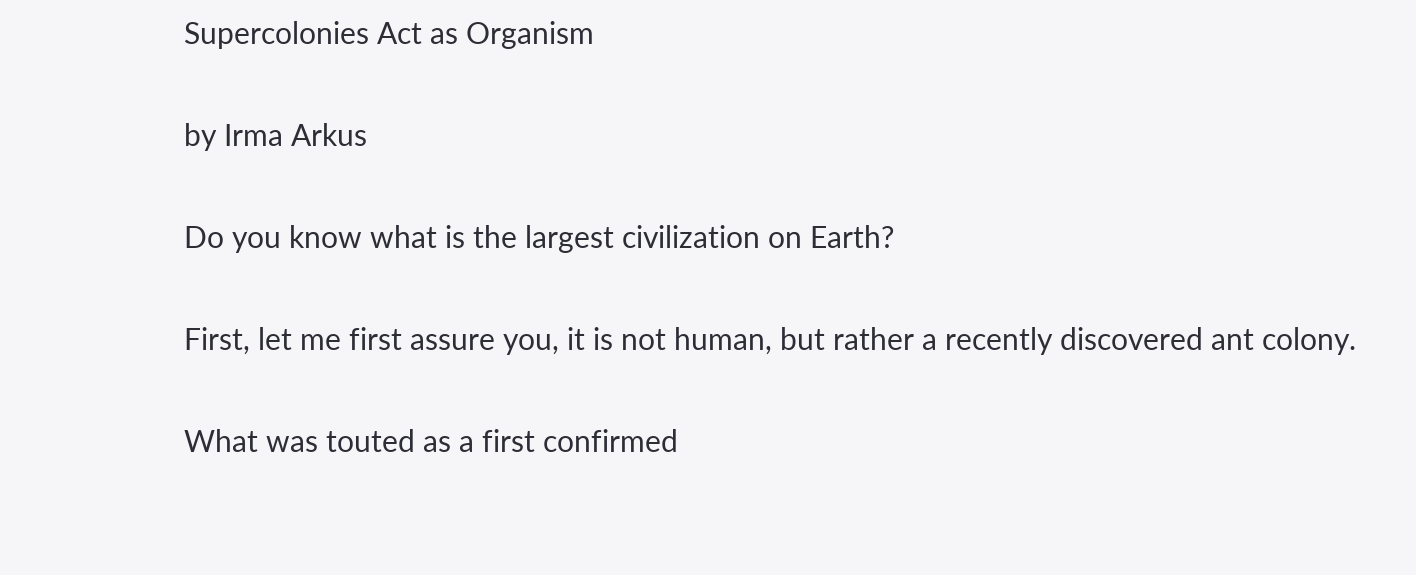Supercolonies Act as Organism

by Irma Arkus

Do you know what is the largest civilization on Earth?

First, let me first assure you, it is not human, but rather a recently discovered ant colony.

What was touted as a first confirmed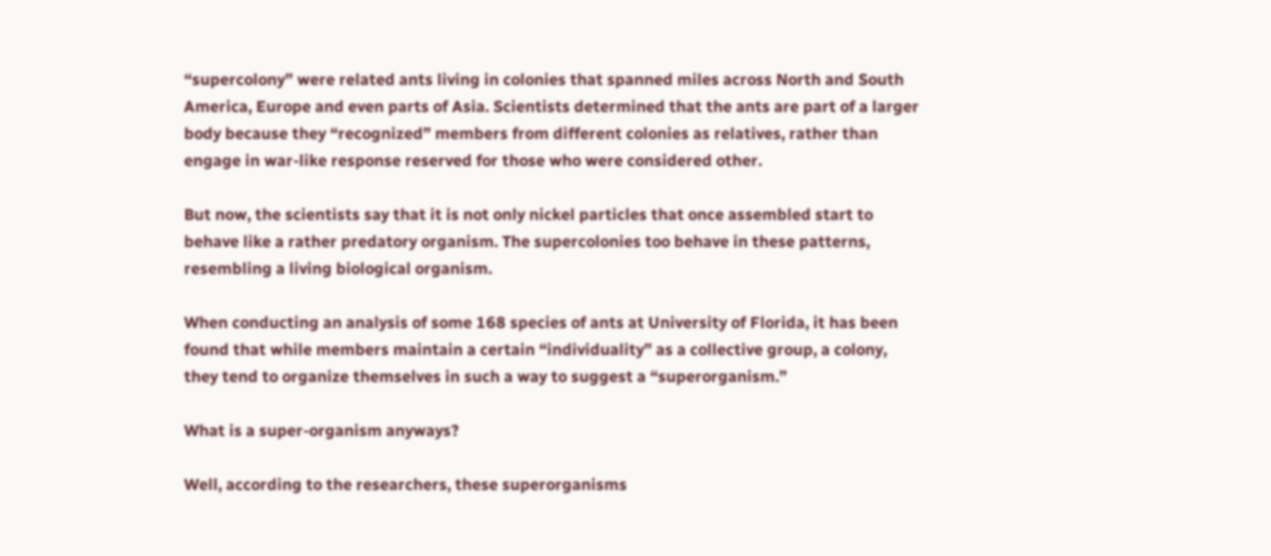“supercolony” were related ants living in colonies that spanned miles across North and South America, Europe and even parts of Asia. Scientists determined that the ants are part of a larger body because they “recognized” members from different colonies as relatives, rather than engage in war-like response reserved for those who were considered other.

But now, the scientists say that it is not only nickel particles that once assembled start to behave like a rather predatory organism. The supercolonies too behave in these patterns, resembling a living biological organism.

When conducting an analysis of some 168 species of ants at University of Florida, it has been found that while members maintain a certain “individuality” as a collective group, a colony, they tend to organize themselves in such a way to suggest a “superorganism.”

What is a super-organism anyways?

Well, according to the researchers, these superorganisms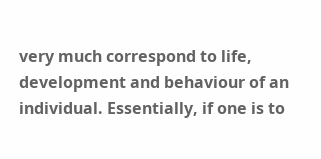very much correspond to life, development and behaviour of an individual. Essentially, if one is to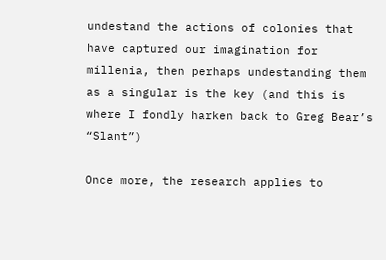undestand the actions of colonies that have captured our imagination for millenia, then perhaps undestanding them as a singular is the key (and this is where I fondly harken back to Greg Bear’s “Slant”)

Once more, the research applies to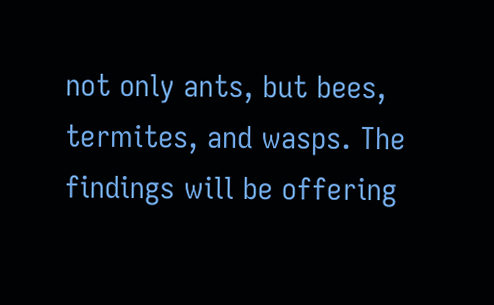not only ants, but bees, termites, and wasps. The findings will be offering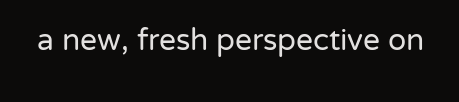a new, fresh perspective on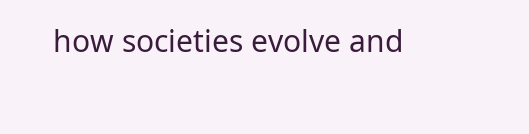how societies evolve and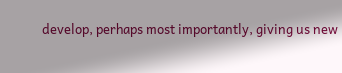develop, perhaps most importantly, giving us new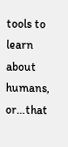tools to learn about humans, or…that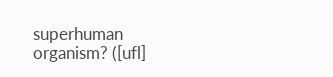superhuman organism? ([ufl]